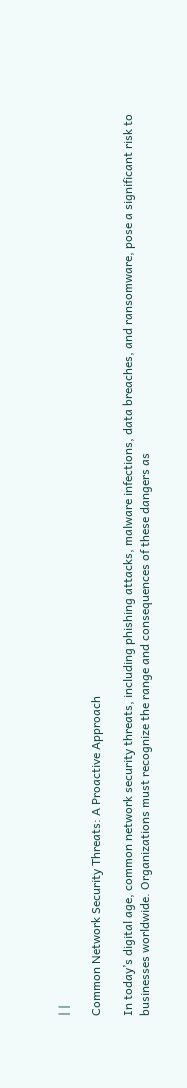| |

Common Network Security Threats: A Proactive Approach

In today’s digital age, common network security threats, including phishing attacks, malware infections, data breaches, and ransomware, pose a significant risk to businesses worldwide. Organizations must recognize the range and consequences of these dangers as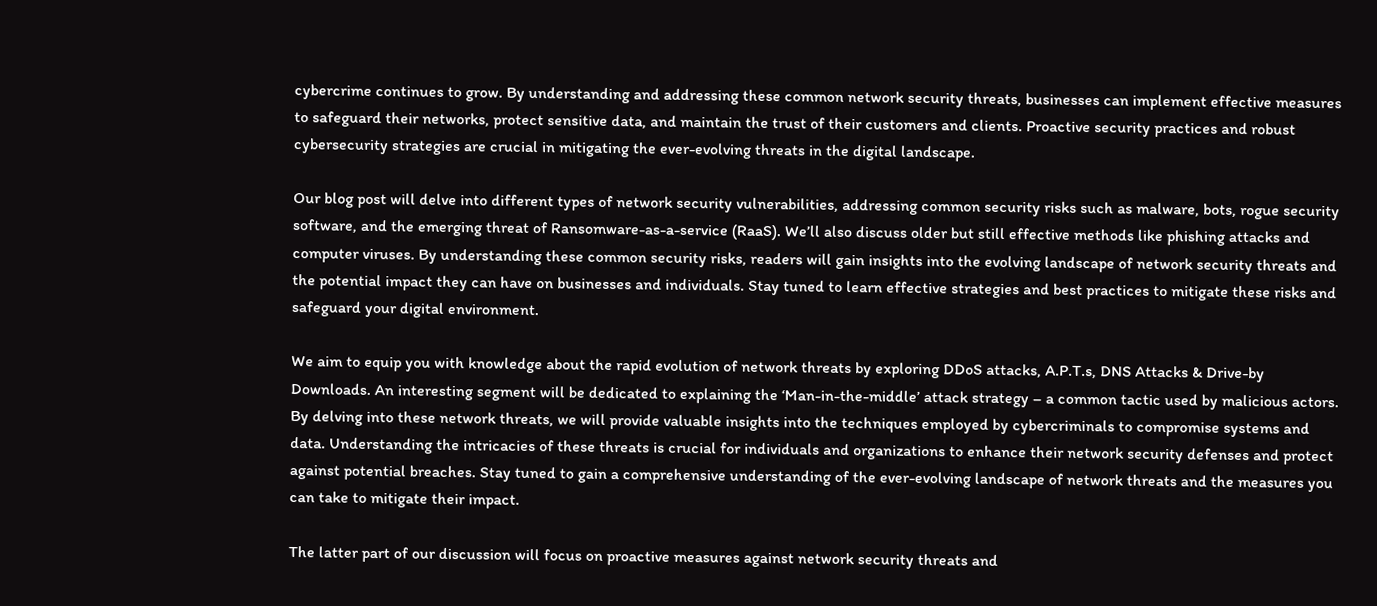cybercrime continues to grow. By understanding and addressing these common network security threats, businesses can implement effective measures to safeguard their networks, protect sensitive data, and maintain the trust of their customers and clients. Proactive security practices and robust cybersecurity strategies are crucial in mitigating the ever-evolving threats in the digital landscape.

Our blog post will delve into different types of network security vulnerabilities, addressing common security risks such as malware, bots, rogue security software, and the emerging threat of Ransomware-as-a-service (RaaS). We’ll also discuss older but still effective methods like phishing attacks and computer viruses. By understanding these common security risks, readers will gain insights into the evolving landscape of network security threats and the potential impact they can have on businesses and individuals. Stay tuned to learn effective strategies and best practices to mitigate these risks and safeguard your digital environment.

We aim to equip you with knowledge about the rapid evolution of network threats by exploring DDoS attacks, A.P.T.s, DNS Attacks & Drive-by Downloads. An interesting segment will be dedicated to explaining the ‘Man-in-the-middle’ attack strategy – a common tactic used by malicious actors. By delving into these network threats, we will provide valuable insights into the techniques employed by cybercriminals to compromise systems and data. Understanding the intricacies of these threats is crucial for individuals and organizations to enhance their network security defenses and protect against potential breaches. Stay tuned to gain a comprehensive understanding of the ever-evolving landscape of network threats and the measures you can take to mitigate their impact.

The latter part of our discussion will focus on proactive measures against network security threats and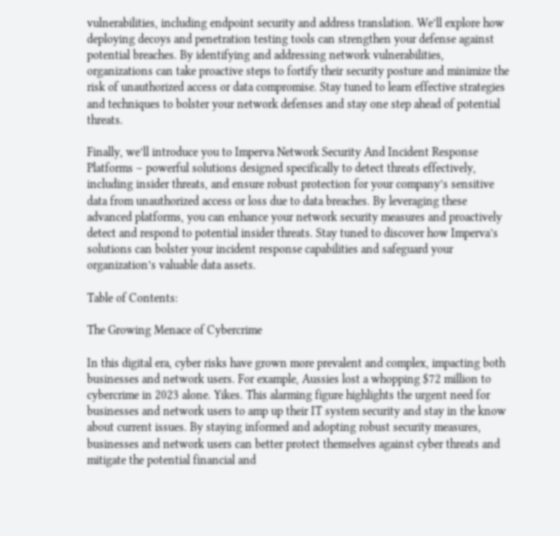vulnerabilities, including endpoint security and address translation. We’ll explore how deploying decoys and penetration testing tools can strengthen your defense against potential breaches. By identifying and addressing network vulnerabilities, organizations can take proactive steps to fortify their security posture and minimize the risk of unauthorized access or data compromise. Stay tuned to learn effective strategies and techniques to bolster your network defenses and stay one step ahead of potential threats.

Finally, we’ll introduce you to Imperva Network Security And Incident Response Platforms – powerful solutions designed specifically to detect threats effectively, including insider threats, and ensure robust protection for your company’s sensitive data from unauthorized access or loss due to data breaches. By leveraging these advanced platforms, you can enhance your network security measures and proactively detect and respond to potential insider threats. Stay tuned to discover how Imperva’s solutions can bolster your incident response capabilities and safeguard your organization’s valuable data assets.

Table of Contents:

The Growing Menace of Cybercrime

In this digital era, cyber risks have grown more prevalent and complex, impacting both businesses and network users. For example, Aussies lost a whopping $72 million to cybercrime in 2023 alone. Yikes. This alarming figure highlights the urgent need for businesses and network users to amp up their IT system security and stay in the know about current issues. By staying informed and adopting robust security measures, businesses and network users can better protect themselves against cyber threats and mitigate the potential financial and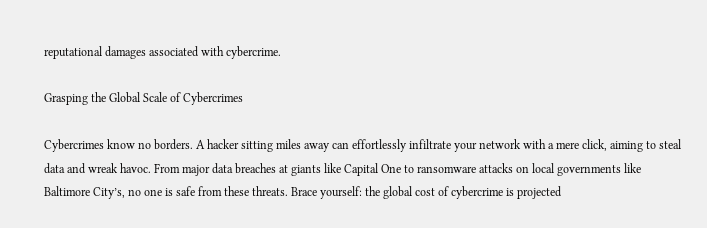reputational damages associated with cybercrime.

Grasping the Global Scale of Cybercrimes

Cybercrimes know no borders. A hacker sitting miles away can effortlessly infiltrate your network with a mere click, aiming to steal data and wreak havoc. From major data breaches at giants like Capital One to ransomware attacks on local governments like Baltimore City’s, no one is safe from these threats. Brace yourself: the global cost of cybercrime is projected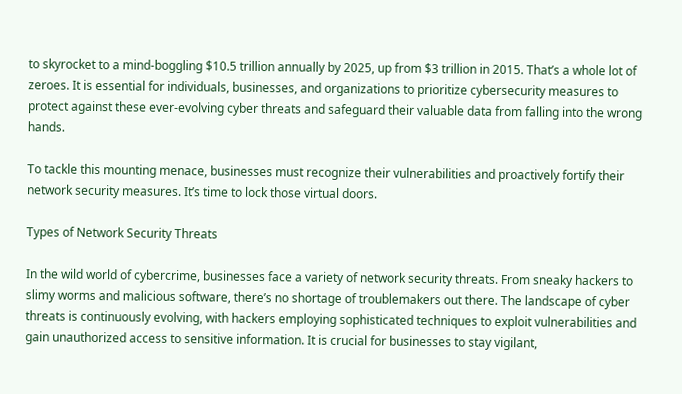to skyrocket to a mind-boggling $10.5 trillion annually by 2025, up from $3 trillion in 2015. That’s a whole lot of zeroes. It is essential for individuals, businesses, and organizations to prioritize cybersecurity measures to protect against these ever-evolving cyber threats and safeguard their valuable data from falling into the wrong hands.

To tackle this mounting menace, businesses must recognize their vulnerabilities and proactively fortify their network security measures. It’s time to lock those virtual doors.

Types of Network Security Threats

In the wild world of cybercrime, businesses face a variety of network security threats. From sneaky hackers to slimy worms and malicious software, there’s no shortage of troublemakers out there. The landscape of cyber threats is continuously evolving, with hackers employing sophisticated techniques to exploit vulnerabilities and gain unauthorized access to sensitive information. It is crucial for businesses to stay vigilant,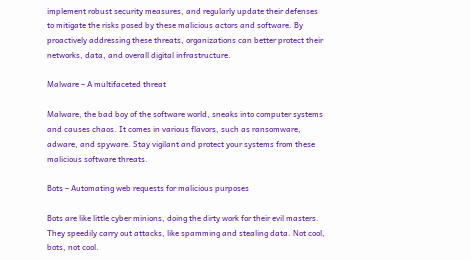implement robust security measures, and regularly update their defenses to mitigate the risks posed by these malicious actors and software. By proactively addressing these threats, organizations can better protect their networks, data, and overall digital infrastructure.

Malware – A multifaceted threat

Malware, the bad boy of the software world, sneaks into computer systems and causes chaos. It comes in various flavors, such as ransomware, adware, and spyware. Stay vigilant and protect your systems from these malicious software threats.

Bots – Automating web requests for malicious purposes

Bots are like little cyber minions, doing the dirty work for their evil masters. They speedily carry out attacks, like spamming and stealing data. Not cool, bots, not cool.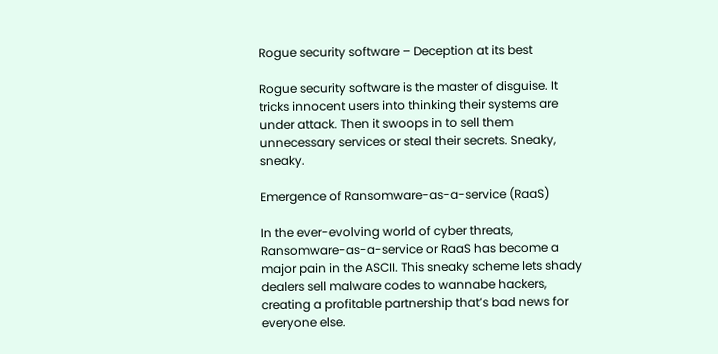Rogue security software – Deception at its best

Rogue security software is the master of disguise. It tricks innocent users into thinking their systems are under attack. Then it swoops in to sell them unnecessary services or steal their secrets. Sneaky, sneaky.

Emergence of Ransomware-as-a-service (RaaS)

In the ever-evolving world of cyber threats, Ransomware-as-a-service or RaaS has become a major pain in the ASCII. This sneaky scheme lets shady dealers sell malware codes to wannabe hackers, creating a profitable partnership that’s bad news for everyone else.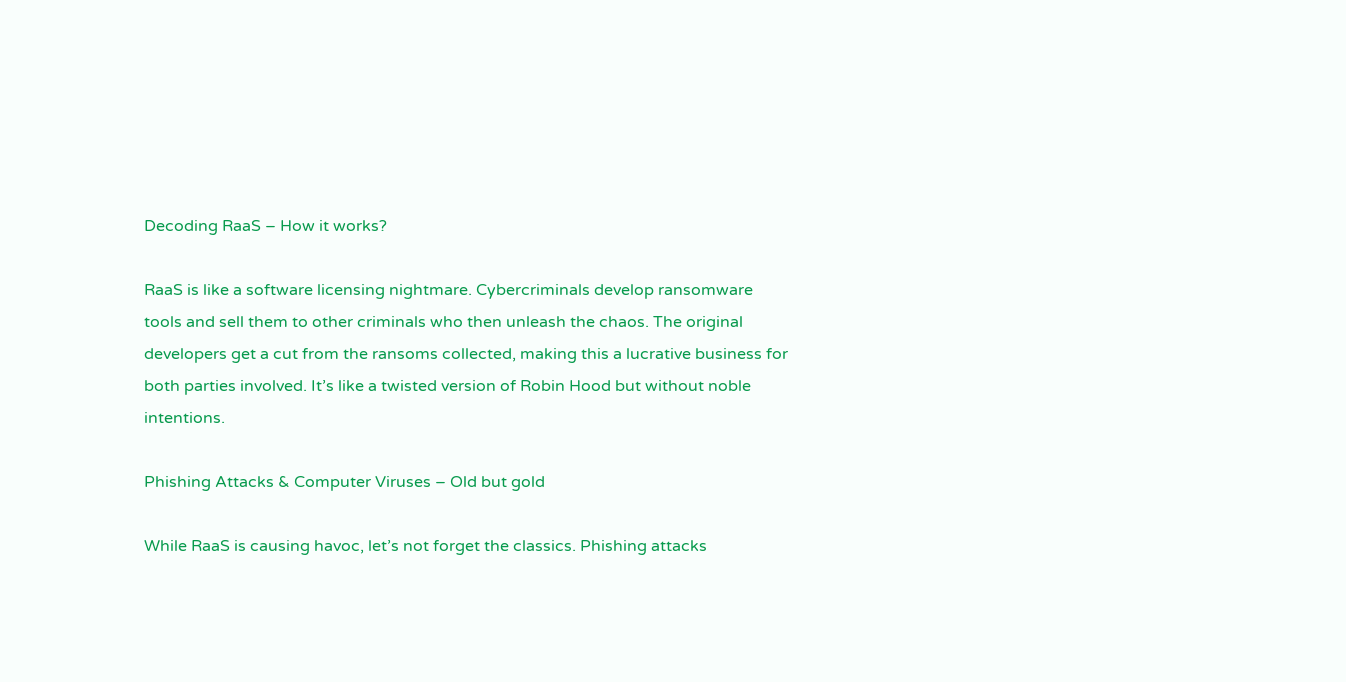Decoding RaaS – How it works?

RaaS is like a software licensing nightmare. Cybercriminals develop ransomware tools and sell them to other criminals who then unleash the chaos. The original developers get a cut from the ransoms collected, making this a lucrative business for both parties involved. It’s like a twisted version of Robin Hood but without noble intentions.

Phishing Attacks & Computer Viruses – Old but gold

While RaaS is causing havoc, let’s not forget the classics. Phishing attacks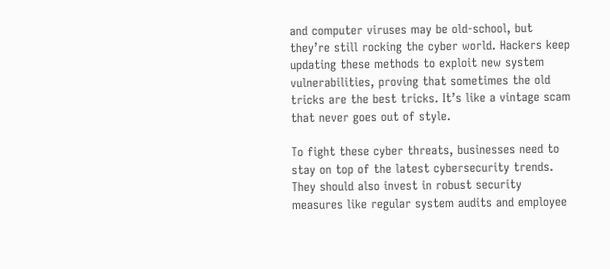and computer viruses may be old-school, but they’re still rocking the cyber world. Hackers keep updating these methods to exploit new system vulnerabilities, proving that sometimes the old tricks are the best tricks. It’s like a vintage scam that never goes out of style.

To fight these cyber threats, businesses need to stay on top of the latest cybersecurity trends. They should also invest in robust security measures like regular system audits and employee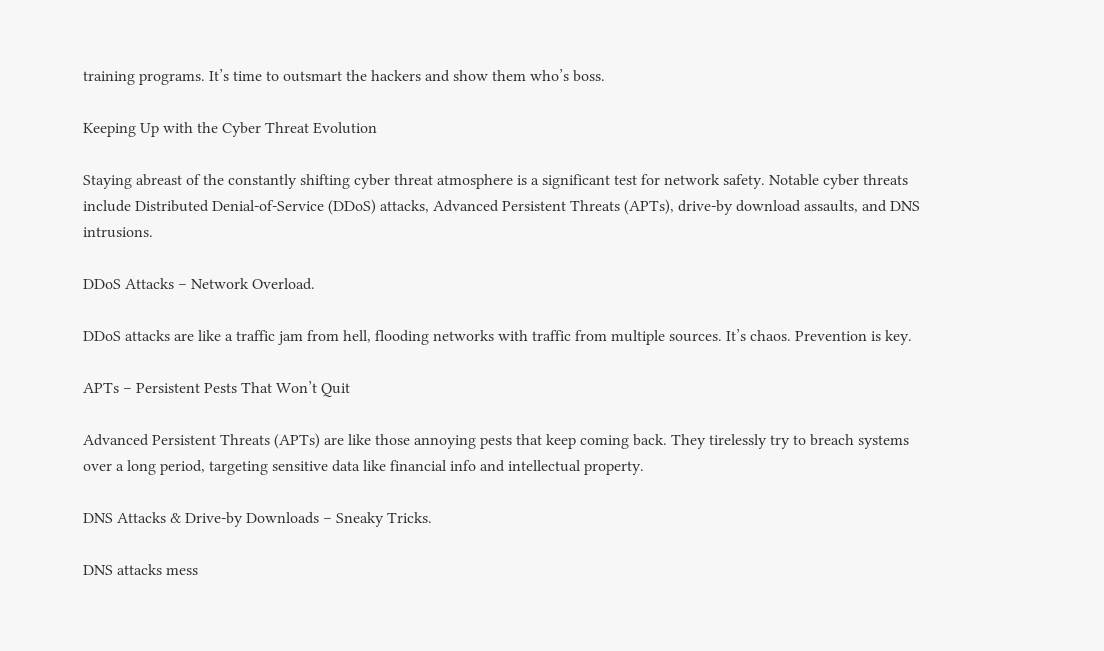training programs. It’s time to outsmart the hackers and show them who’s boss.

Keeping Up with the Cyber Threat Evolution

Staying abreast of the constantly shifting cyber threat atmosphere is a significant test for network safety. Notable cyber threats include Distributed Denial-of-Service (DDoS) attacks, Advanced Persistent Threats (APTs), drive-by download assaults, and DNS intrusions.

DDoS Attacks – Network Overload.

DDoS attacks are like a traffic jam from hell, flooding networks with traffic from multiple sources. It’s chaos. Prevention is key.

APTs – Persistent Pests That Won’t Quit

Advanced Persistent Threats (APTs) are like those annoying pests that keep coming back. They tirelessly try to breach systems over a long period, targeting sensitive data like financial info and intellectual property.

DNS Attacks & Drive-by Downloads – Sneaky Tricks.

DNS attacks mess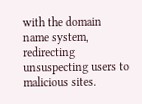with the domain name system, redirecting unsuspecting users to malicious sites.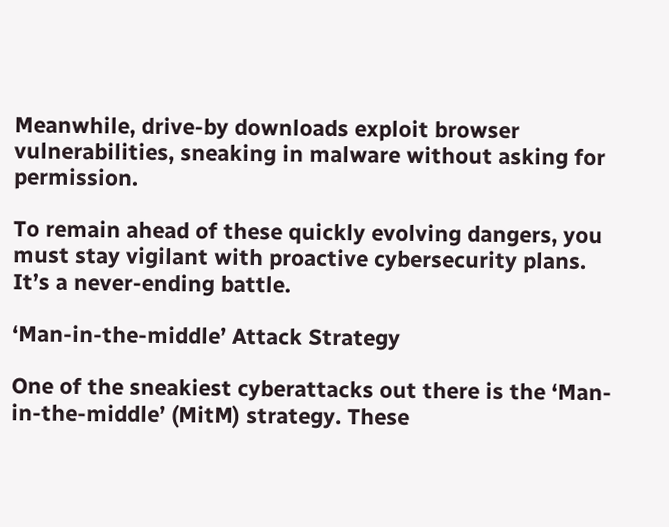Meanwhile, drive-by downloads exploit browser vulnerabilities, sneaking in malware without asking for permission.

To remain ahead of these quickly evolving dangers, you must stay vigilant with proactive cybersecurity plans. It’s a never-ending battle.

‘Man-in-the-middle’ Attack Strategy

One of the sneakiest cyberattacks out there is the ‘Man-in-the-middle’ (MitM) strategy. These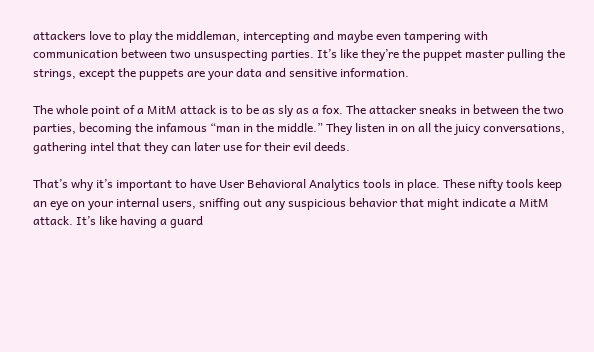attackers love to play the middleman, intercepting and maybe even tampering with communication between two unsuspecting parties. It’s like they’re the puppet master pulling the strings, except the puppets are your data and sensitive information.

The whole point of a MitM attack is to be as sly as a fox. The attacker sneaks in between the two parties, becoming the infamous “man in the middle.” They listen in on all the juicy conversations, gathering intel that they can later use for their evil deeds.

That’s why it’s important to have User Behavioral Analytics tools in place. These nifty tools keep an eye on your internal users, sniffing out any suspicious behavior that might indicate a MitM attack. It’s like having a guard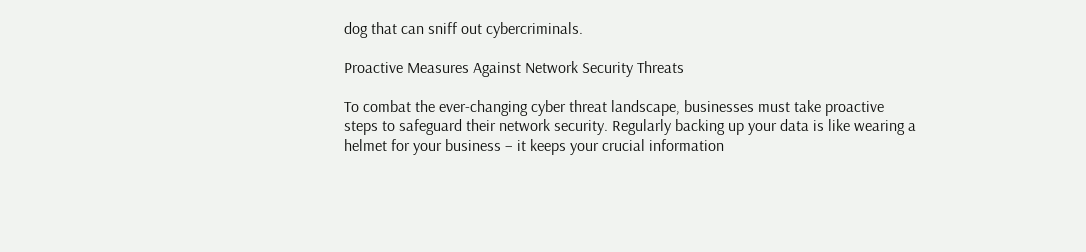dog that can sniff out cybercriminals.

Proactive Measures Against Network Security Threats

To combat the ever-changing cyber threat landscape, businesses must take proactive steps to safeguard their network security. Regularly backing up your data is like wearing a helmet for your business – it keeps your crucial information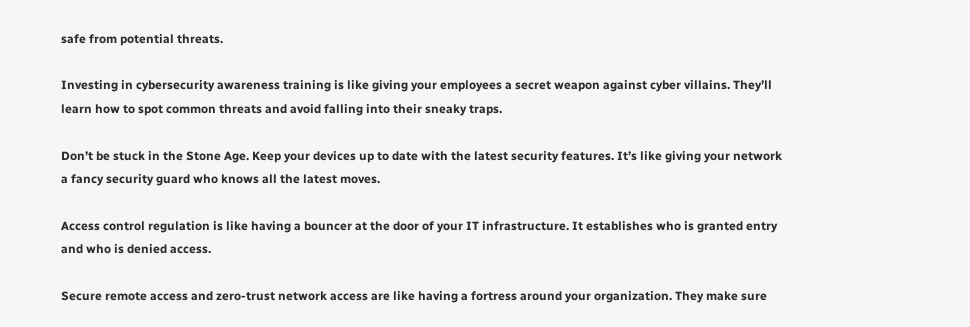safe from potential threats.

Investing in cybersecurity awareness training is like giving your employees a secret weapon against cyber villains. They’ll learn how to spot common threats and avoid falling into their sneaky traps.

Don’t be stuck in the Stone Age. Keep your devices up to date with the latest security features. It’s like giving your network a fancy security guard who knows all the latest moves.

Access control regulation is like having a bouncer at the door of your IT infrastructure. It establishes who is granted entry and who is denied access.

Secure remote access and zero-trust network access are like having a fortress around your organization. They make sure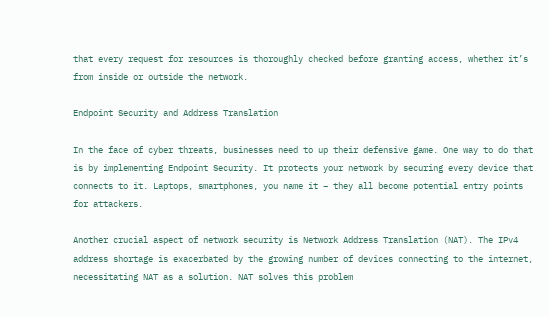that every request for resources is thoroughly checked before granting access, whether it’s from inside or outside the network.

Endpoint Security and Address Translation

In the face of cyber threats, businesses need to up their defensive game. One way to do that is by implementing Endpoint Security. It protects your network by securing every device that connects to it. Laptops, smartphones, you name it – they all become potential entry points for attackers.

Another crucial aspect of network security is Network Address Translation (NAT). The IPv4 address shortage is exacerbated by the growing number of devices connecting to the internet, necessitating NAT as a solution. NAT solves this problem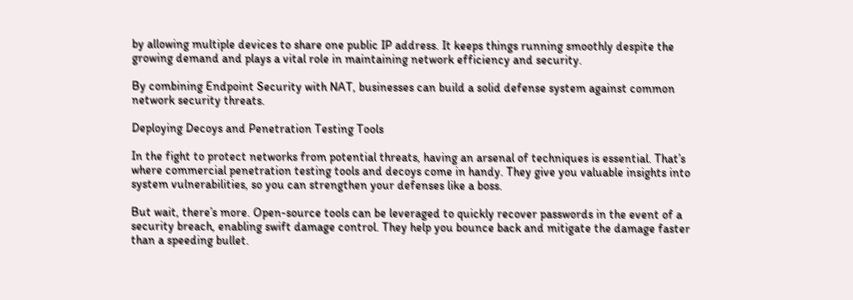by allowing multiple devices to share one public IP address. It keeps things running smoothly despite the growing demand and plays a vital role in maintaining network efficiency and security.

By combining Endpoint Security with NAT, businesses can build a solid defense system against common network security threats.

Deploying Decoys and Penetration Testing Tools

In the fight to protect networks from potential threats, having an arsenal of techniques is essential. That’s where commercial penetration testing tools and decoys come in handy. They give you valuable insights into system vulnerabilities, so you can strengthen your defenses like a boss.

But wait, there’s more. Open-source tools can be leveraged to quickly recover passwords in the event of a security breach, enabling swift damage control. They help you bounce back and mitigate the damage faster than a speeding bullet.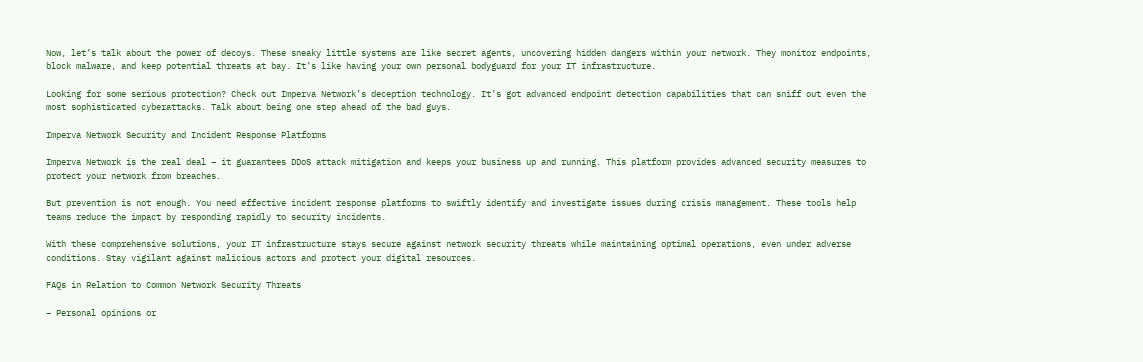Now, let’s talk about the power of decoys. These sneaky little systems are like secret agents, uncovering hidden dangers within your network. They monitor endpoints, block malware, and keep potential threats at bay. It’s like having your own personal bodyguard for your IT infrastructure.

Looking for some serious protection? Check out Imperva Network’s deception technology. It’s got advanced endpoint detection capabilities that can sniff out even the most sophisticated cyberattacks. Talk about being one step ahead of the bad guys.

Imperva Network Security and Incident Response Platforms

Imperva Network is the real deal – it guarantees DDoS attack mitigation and keeps your business up and running. This platform provides advanced security measures to protect your network from breaches.

But prevention is not enough. You need effective incident response platforms to swiftly identify and investigate issues during crisis management. These tools help teams reduce the impact by responding rapidly to security incidents.

With these comprehensive solutions, your IT infrastructure stays secure against network security threats while maintaining optimal operations, even under adverse conditions. Stay vigilant against malicious actors and protect your digital resources.

FAQs in Relation to Common Network Security Threats

– Personal opinions or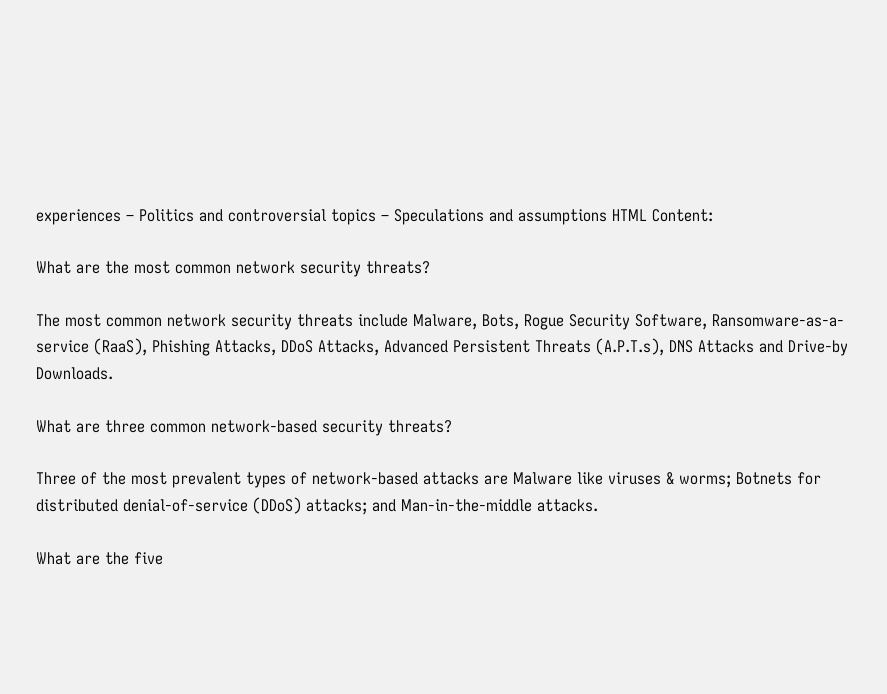experiences – Politics and controversial topics – Speculations and assumptions HTML Content:

What are the most common network security threats?

The most common network security threats include Malware, Bots, Rogue Security Software, Ransomware-as-a-service (RaaS), Phishing Attacks, DDoS Attacks, Advanced Persistent Threats (A.P.T.s), DNS Attacks and Drive-by Downloads.

What are three common network-based security threats?

Three of the most prevalent types of network-based attacks are Malware like viruses & worms; Botnets for distributed denial-of-service (DDoS) attacks; and Man-in-the-middle attacks.

What are the five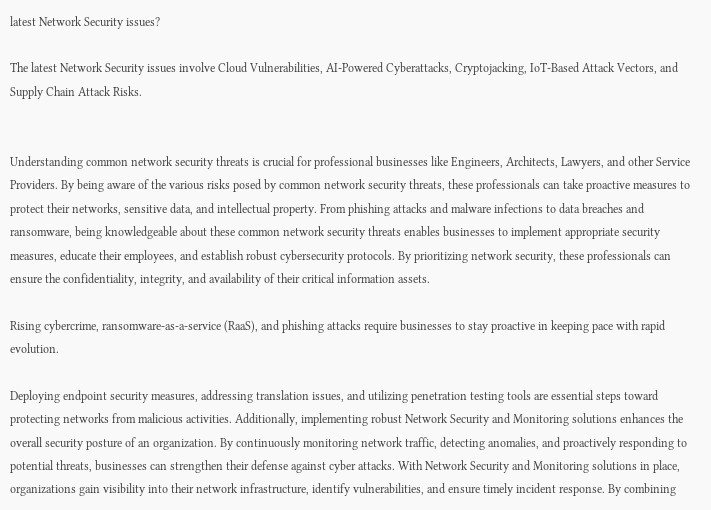latest Network Security issues?

The latest Network Security issues involve Cloud Vulnerabilities, AI-Powered Cyberattacks, Cryptojacking, IoT-Based Attack Vectors, and Supply Chain Attack Risks.


Understanding common network security threats is crucial for professional businesses like Engineers, Architects, Lawyers, and other Service Providers. By being aware of the various risks posed by common network security threats, these professionals can take proactive measures to protect their networks, sensitive data, and intellectual property. From phishing attacks and malware infections to data breaches and ransomware, being knowledgeable about these common network security threats enables businesses to implement appropriate security measures, educate their employees, and establish robust cybersecurity protocols. By prioritizing network security, these professionals can ensure the confidentiality, integrity, and availability of their critical information assets.

Rising cybercrime, ransomware-as-a-service (RaaS), and phishing attacks require businesses to stay proactive in keeping pace with rapid evolution.

Deploying endpoint security measures, addressing translation issues, and utilizing penetration testing tools are essential steps toward protecting networks from malicious activities. Additionally, implementing robust Network Security and Monitoring solutions enhances the overall security posture of an organization. By continuously monitoring network traffic, detecting anomalies, and proactively responding to potential threats, businesses can strengthen their defense against cyber attacks. With Network Security and Monitoring solutions in place, organizations gain visibility into their network infrastructure, identify vulnerabilities, and ensure timely incident response. By combining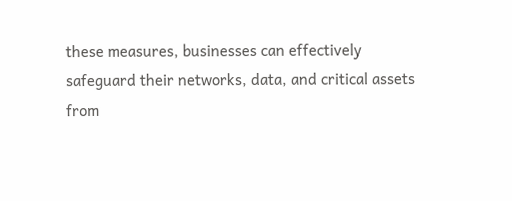these measures, businesses can effectively safeguard their networks, data, and critical assets from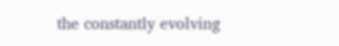the constantly evolving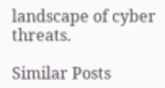landscape of cyber threats.

Similar Posts